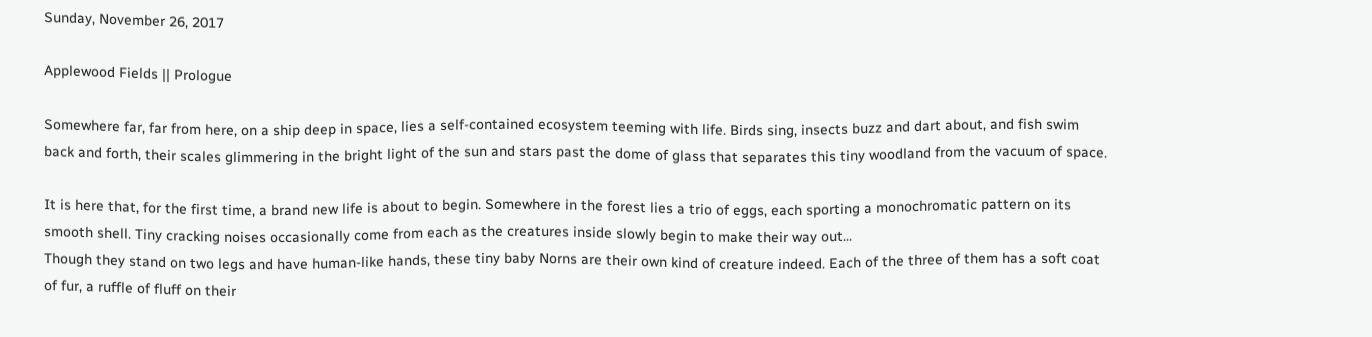Sunday, November 26, 2017

Applewood Fields || Prologue

Somewhere far, far from here, on a ship deep in space, lies a self-contained ecosystem teeming with life. Birds sing, insects buzz and dart about, and fish swim back and forth, their scales glimmering in the bright light of the sun and stars past the dome of glass that separates this tiny woodland from the vacuum of space.

It is here that, for the first time, a brand new life is about to begin. Somewhere in the forest lies a trio of eggs, each sporting a monochromatic pattern on its smooth shell. Tiny cracking noises occasionally come from each as the creatures inside slowly begin to make their way out...
Though they stand on two legs and have human-like hands, these tiny baby Norns are their own kind of creature indeed. Each of the three of them has a soft coat of fur, a ruffle of fluff on their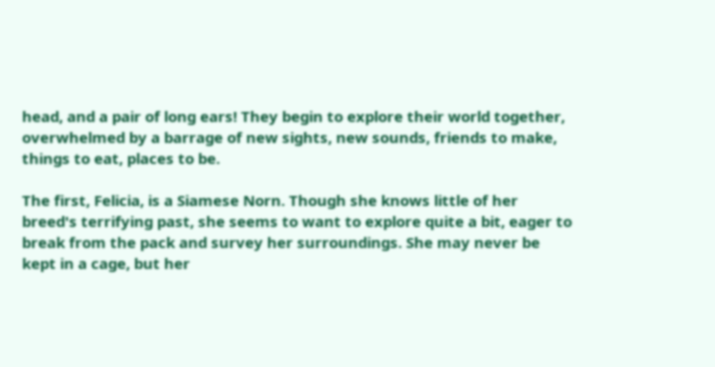head, and a pair of long ears! They begin to explore their world together, overwhelmed by a barrage of new sights, new sounds, friends to make, things to eat, places to be.

The first, Felicia, is a Siamese Norn. Though she knows little of her breed's terrifying past, she seems to want to explore quite a bit, eager to break from the pack and survey her surroundings. She may never be kept in a cage, but her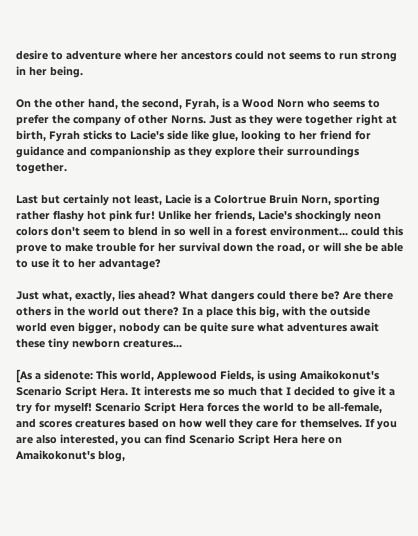desire to adventure where her ancestors could not seems to run strong in her being.

On the other hand, the second, Fyrah, is a Wood Norn who seems to prefer the company of other Norns. Just as they were together right at birth, Fyrah sticks to Lacie's side like glue, looking to her friend for guidance and companionship as they explore their surroundings together.

Last but certainly not least, Lacie is a Colortrue Bruin Norn, sporting rather flashy hot pink fur! Unlike her friends, Lacie's shockingly neon colors don't seem to blend in so well in a forest environment... could this prove to make trouble for her survival down the road, or will she be able to use it to her advantage?

Just what, exactly, lies ahead? What dangers could there be? Are there others in the world out there? In a place this big, with the outside world even bigger, nobody can be quite sure what adventures await these tiny newborn creatures...

[As a sidenote: This world, Applewood Fields, is using Amaikokonut's Scenario Script Hera. It interests me so much that I decided to give it a try for myself! Scenario Script Hera forces the world to be all-female, and scores creatures based on how well they care for themselves. If you are also interested, you can find Scenario Script Hera here on Amaikokonut's blog,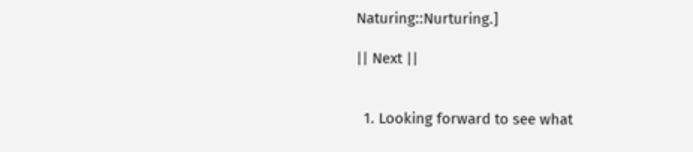Naturing::Nurturing.]

|| Next ||


  1. Looking forward to see what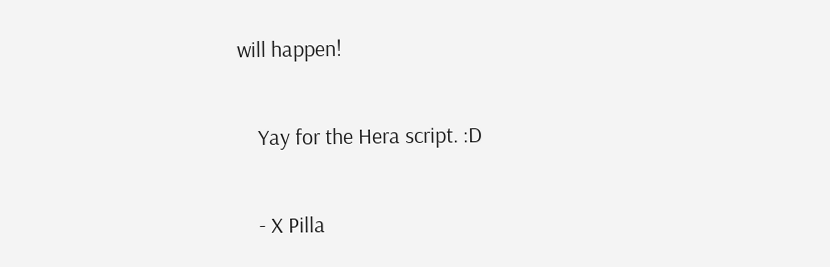will happen!

    Yay for the Hera script. :D

    - X Pilla